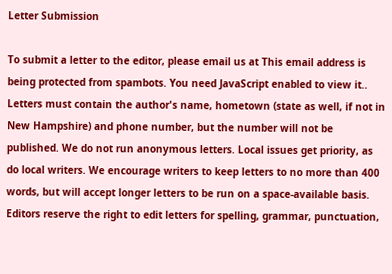Letter Submission

To submit a letter to the editor, please email us at This email address is being protected from spambots. You need JavaScript enabled to view it.. Letters must contain the author's name, hometown (state as well, if not in New Hampshire) and phone number, but the number will not be published. We do not run anonymous letters. Local issues get priority, as do local writers. We encourage writers to keep letters to no more than 400 words, but will accept longer letters to be run on a space-available basis. Editors reserve the right to edit letters for spelling, grammar, punctuation,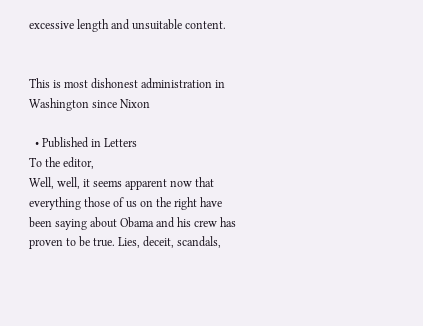excessive length and unsuitable content.


This is most dishonest administration in Washington since Nixon

  • Published in Letters
To the editor,
Well, well, it seems apparent now that everything those of us on the right have been saying about Obama and his crew has proven to be true. Lies, deceit, scandals,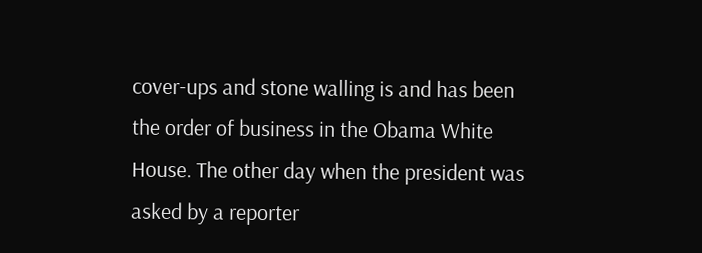cover-ups and stone walling is and has been the order of business in the Obama White House. The other day when the president was asked by a reporter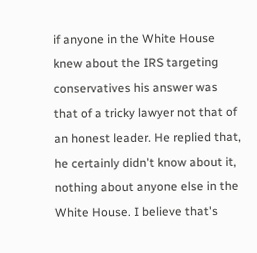if anyone in the White House knew about the IRS targeting conservatives his answer was that of a tricky lawyer not that of an honest leader. He replied that, he certainly didn't know about it, nothing about anyone else in the White House. I believe that's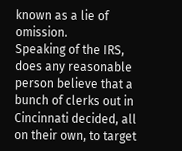known as a lie of omission.
Speaking of the IRS, does any reasonable person believe that a bunch of clerks out in Cincinnati decided, all on their own, to target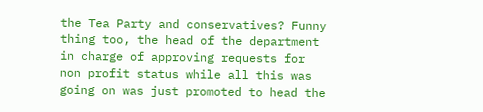the Tea Party and conservatives? Funny thing too, the head of the department in charge of approving requests for non profit status while all this was going on was just promoted to head the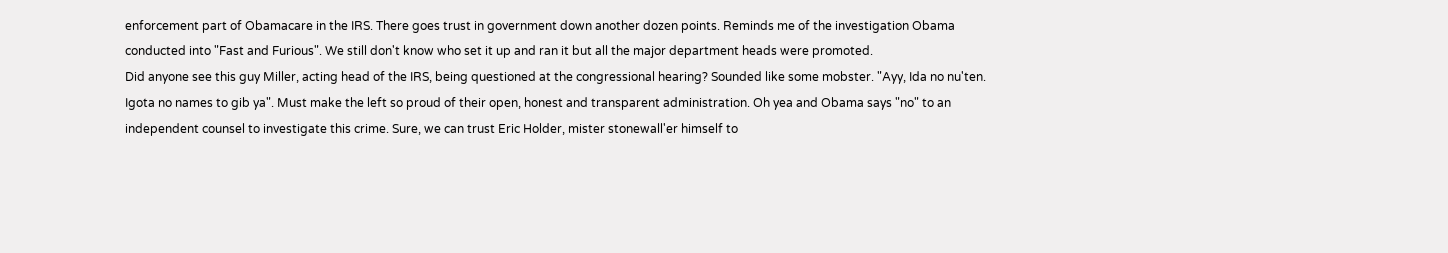enforcement part of Obamacare in the IRS. There goes trust in government down another dozen points. Reminds me of the investigation Obama conducted into "Fast and Furious". We still don't know who set it up and ran it but all the major department heads were promoted.
Did anyone see this guy Miller, acting head of the IRS, being questioned at the congressional hearing? Sounded like some mobster. "Ayy, Ida no nu'ten. Igota no names to gib ya". Must make the left so proud of their open, honest and transparent administration. Oh yea and Obama says "no" to an independent counsel to investigate this crime. Sure, we can trust Eric Holder, mister stonewall'er himself to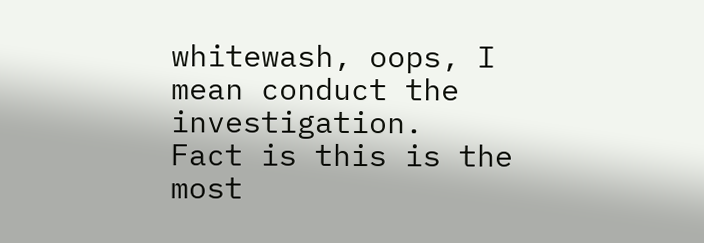whitewash, oops, I mean conduct the investigation.
Fact is this is the most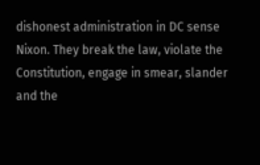dishonest administration in DC sense Nixon. They break the law, violate the Constitution, engage in smear, slander and the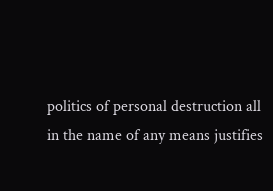politics of personal destruction all in the name of any means justifies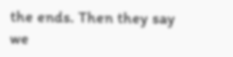the ends. Then they say we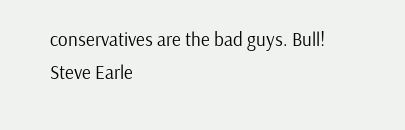conservatives are the bad guys. Bull!
Steve Earle